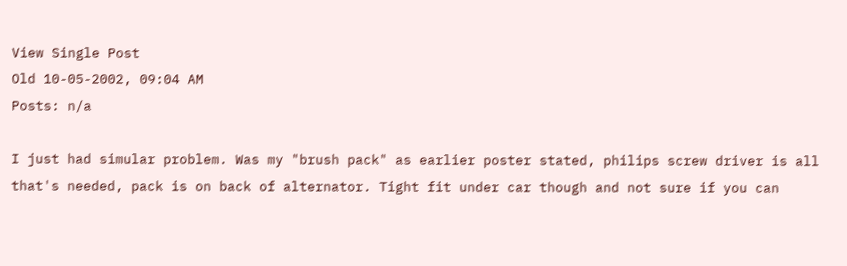View Single Post
Old 10-05-2002, 09:04 AM
Posts: n/a

I just had simular problem. Was my "brush pack" as earlier poster stated, philips screw driver is all that's needed, pack is on back of alternator. Tight fit under car though and not sure if you can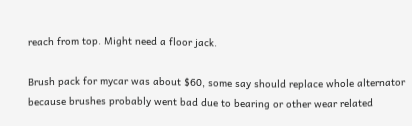reach from top. Might need a floor jack.

Brush pack for mycar was about $60, some say should replace whole alternator because brushes probably went bad due to bearing or other wear related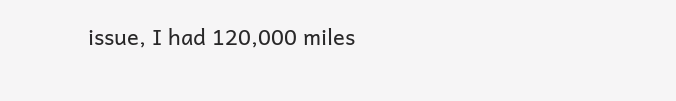issue, I had 120,000 miles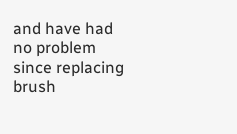and have had no problem since replacing brush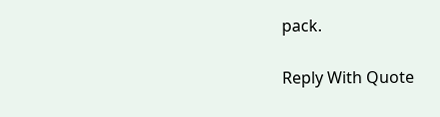pack.

Reply With Quote